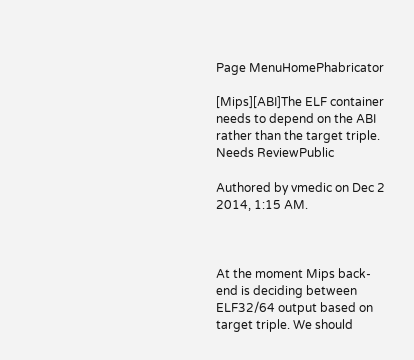Page MenuHomePhabricator

[Mips][ABI]The ELF container needs to depend on the ABI rather than the target triple.
Needs ReviewPublic

Authored by vmedic on Dec 2 2014, 1:15 AM.



At the moment Mips back-end is deciding between ELF32/64 output based on target triple. We should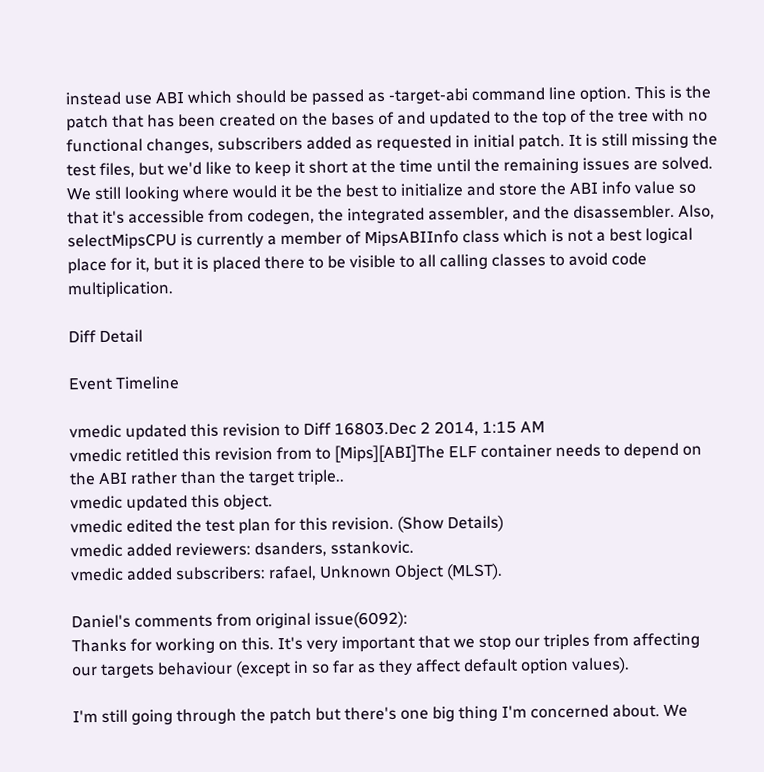instead use ABI which should be passed as -target-abi command line option. This is the patch that has been created on the bases of and updated to the top of the tree with no functional changes, subscribers added as requested in initial patch. It is still missing the test files, but we'd like to keep it short at the time until the remaining issues are solved. We still looking where would it be the best to initialize and store the ABI info value so that it's accessible from codegen, the integrated assembler, and the disassembler. Also, selectMipsCPU is currently a member of MipsABIInfo class which is not a best logical place for it, but it is placed there to be visible to all calling classes to avoid code multiplication.

Diff Detail

Event Timeline

vmedic updated this revision to Diff 16803.Dec 2 2014, 1:15 AM
vmedic retitled this revision from to [Mips][ABI]The ELF container needs to depend on the ABI rather than the target triple..
vmedic updated this object.
vmedic edited the test plan for this revision. (Show Details)
vmedic added reviewers: dsanders, sstankovic.
vmedic added subscribers: rafael, Unknown Object (MLST).

Daniel's comments from original issue(6092):
Thanks for working on this. It's very important that we stop our triples from affecting our targets behaviour (except in so far as they affect default option values).

I'm still going through the patch but there's one big thing I'm concerned about. We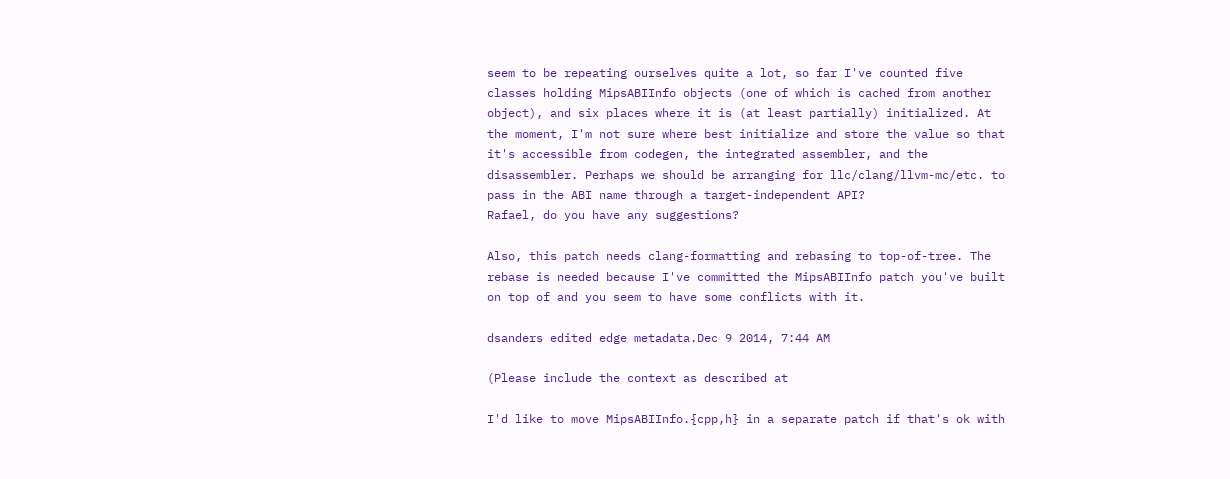seem to be repeating ourselves quite a lot, so far I've counted five classes holding MipsABIInfo objects (one of which is cached from another object), and six places where it is (at least partially) initialized. At the moment, I'm not sure where best initialize and store the value so that it's accessible from codegen, the integrated assembler, and the disassembler. Perhaps we should be arranging for llc/clang/llvm-mc/etc. to pass in the ABI name through a target-independent API?
Rafael, do you have any suggestions?

Also, this patch needs clang-formatting and rebasing to top-of-tree. The rebase is needed because I've committed the MipsABIInfo patch you've built on top of and you seem to have some conflicts with it.

dsanders edited edge metadata.Dec 9 2014, 7:44 AM

(Please include the context as described at

I'd like to move MipsABIInfo.{cpp,h} in a separate patch if that's ok with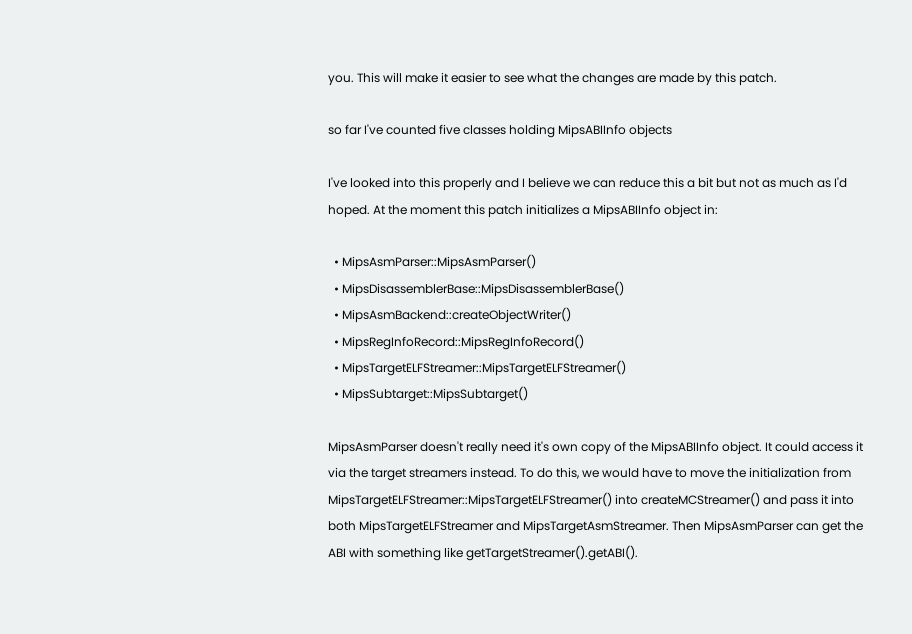you. This will make it easier to see what the changes are made by this patch.

so far I've counted five classes holding MipsABIInfo objects

I've looked into this properly and I believe we can reduce this a bit but not as much as I'd hoped. At the moment this patch initializes a MipsABIInfo object in:

  • MipsAsmParser::MipsAsmParser()
  • MipsDisassemblerBase::MipsDisassemblerBase()
  • MipsAsmBackend::createObjectWriter()
  • MipsRegInfoRecord::MipsRegInfoRecord()
  • MipsTargetELFStreamer::MipsTargetELFStreamer()
  • MipsSubtarget::MipsSubtarget()

MipsAsmParser doesn't really need it's own copy of the MipsABIInfo object. It could access it via the target streamers instead. To do this, we would have to move the initialization from MipsTargetELFStreamer::MipsTargetELFStreamer() into createMCStreamer() and pass it into both MipsTargetELFStreamer and MipsTargetAsmStreamer. Then MipsAsmParser can get the ABI with something like getTargetStreamer().getABI().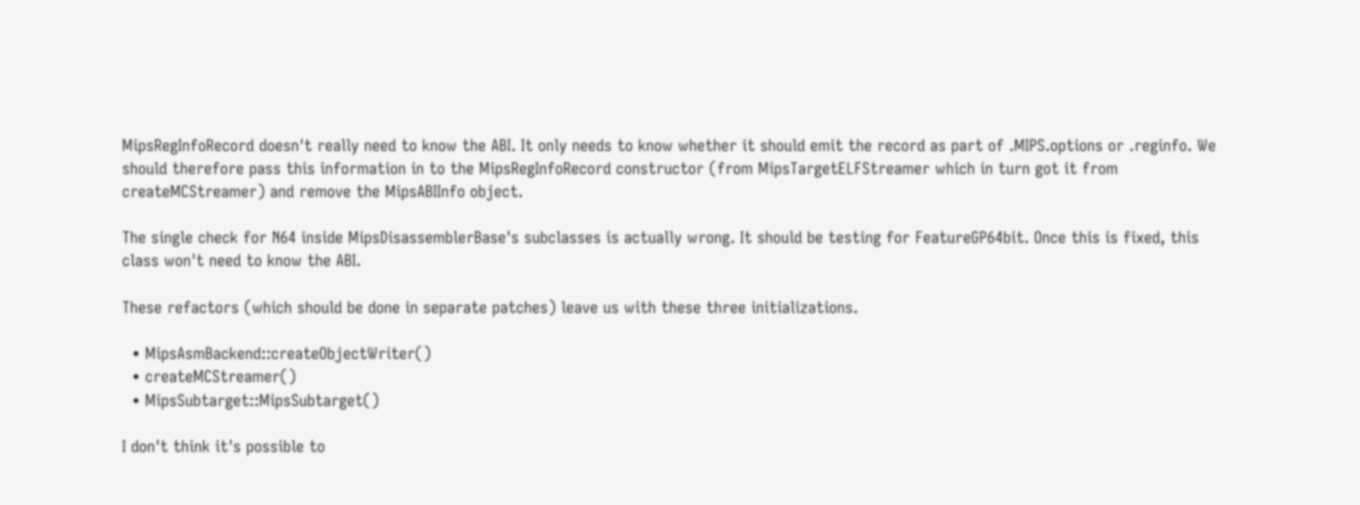MipsRegInfoRecord doesn't really need to know the ABI. It only needs to know whether it should emit the record as part of .MIPS.options or .reginfo. We should therefore pass this information in to the MipsRegInfoRecord constructor (from MipsTargetELFStreamer which in turn got it from createMCStreamer) and remove the MipsABIInfo object.

The single check for N64 inside MipsDisassemblerBase's subclasses is actually wrong. It should be testing for FeatureGP64bit. Once this is fixed, this class won't need to know the ABI.

These refactors (which should be done in separate patches) leave us with these three initializations.

  • MipsAsmBackend::createObjectWriter()
  • createMCStreamer()
  • MipsSubtarget::MipsSubtarget()

I don't think it's possible to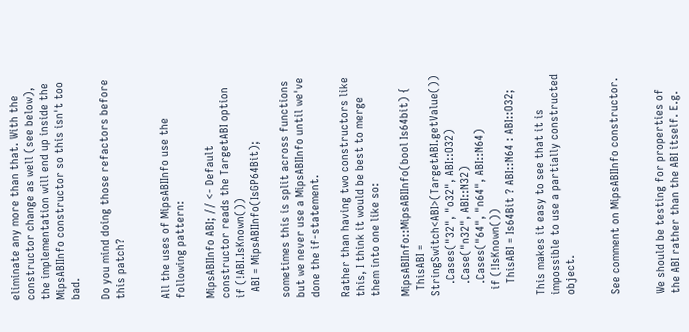eliminate any more than that. With the constructor change as well (see below), the implementation will end up inside the MipsABIInfo constructor so this isn't too bad.

Do you mind doing those refactors before this patch?


All the uses of MipsABIInfo use the following pattern:

MipsABIInfo ABI; // <- Default constructor reads the TargetABI option
if (!ABI.IsKnown())
  ABI = MipsABIInfo(IsGP64Bit);

sometimes this is split across functions but we never use a MipsABIInfo until we've done the if-statement.

Rather than having two constructors like this, I think it would be best to merge them into one like so:

MipsABIInfo::MipsABIInfo(bool Is64bit) {
  ThisABI = StringSwitch<ABI>(TargetABI.getValue())
    .Cases("32", "o32", ABI::O32)
    .Case("n32", ABI::N32)
    .Cases("64", "n64", ABI::N64)
  if (!IsKnown())
    ThisABI = Is64Bit ? ABI::N64 : ABI::O32;

This makes it easy to see that it is impossible to use a partially constructed object.


See comment on MipsABIInfo constructor.


We should be testing for properties of the ABI rather than the ABI itself. E.g.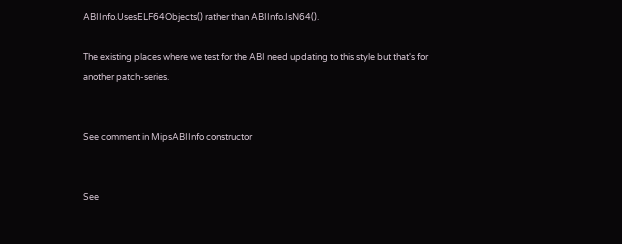ABIInfo.UsesELF64Objects() rather than ABIInfo.IsN64().

The existing places where we test for the ABI need updating to this style but that's for another patch-series.


See comment in MipsABIInfo constructor


See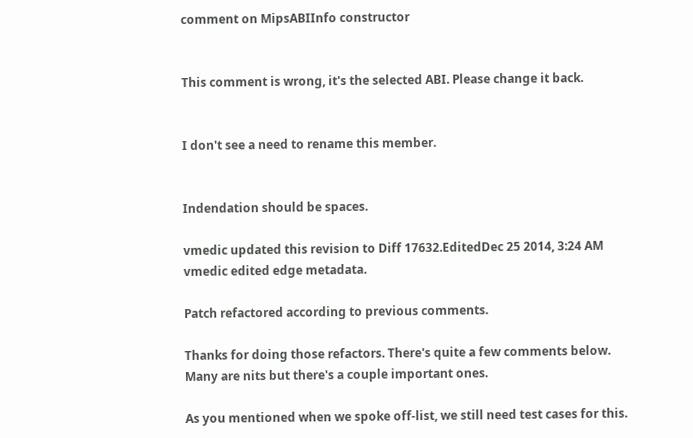comment on MipsABIInfo constructor


This comment is wrong, it's the selected ABI. Please change it back.


I don't see a need to rename this member.


Indendation should be spaces.

vmedic updated this revision to Diff 17632.EditedDec 25 2014, 3:24 AM
vmedic edited edge metadata.

Patch refactored according to previous comments.

Thanks for doing those refactors. There's quite a few comments below. Many are nits but there's a couple important ones.

As you mentioned when we spoke off-list, we still need test cases for this.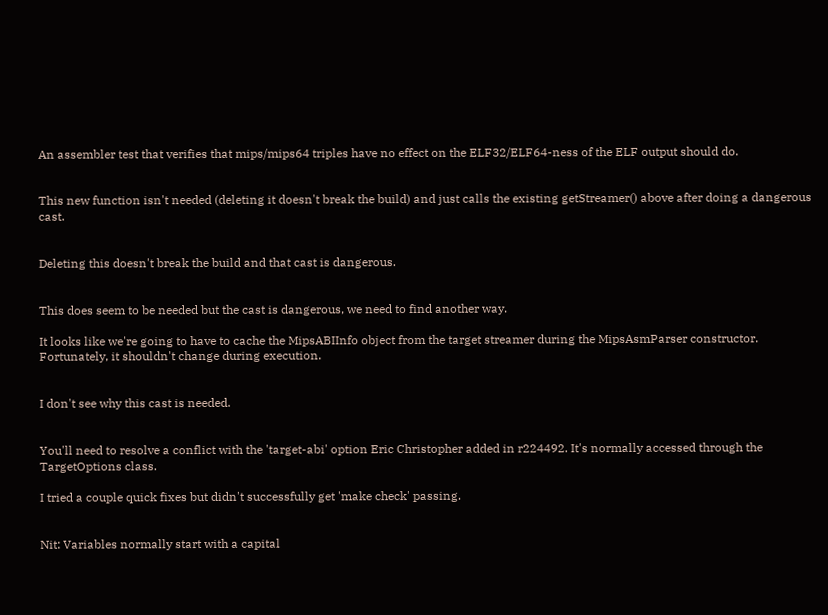An assembler test that verifies that mips/mips64 triples have no effect on the ELF32/ELF64-ness of the ELF output should do.


This new function isn't needed (deleting it doesn't break the build) and just calls the existing getStreamer() above after doing a dangerous cast.


Deleting this doesn't break the build and that cast is dangerous.


This does seem to be needed but the cast is dangerous, we need to find another way.

It looks like we're going to have to cache the MipsABIInfo object from the target streamer during the MipsAsmParser constructor. Fortunately, it shouldn't change during execution.


I don't see why this cast is needed.


You'll need to resolve a conflict with the 'target-abi' option Eric Christopher added in r224492. It's normally accessed through the TargetOptions class.

I tried a couple quick fixes but didn't successfully get 'make check' passing.


Nit: Variables normally start with a capital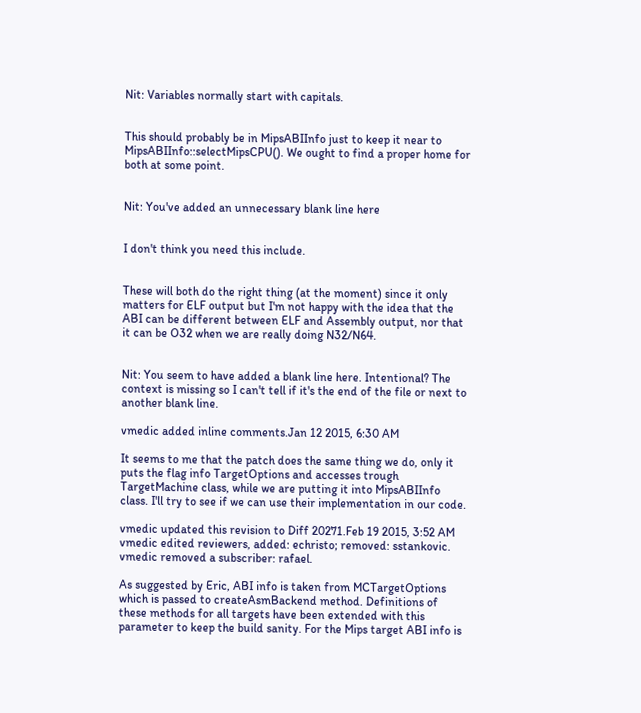Nit: Variables normally start with capitals.


This should probably be in MipsABIInfo just to keep it near to MipsABIInfo::selectMipsCPU(). We ought to find a proper home for both at some point.


Nit: You've added an unnecessary blank line here


I don't think you need this include.


These will both do the right thing (at the moment) since it only matters for ELF output but I'm not happy with the idea that the ABI can be different between ELF and Assembly output, nor that it can be O32 when we are really doing N32/N64.


Nit: You seem to have added a blank line here. Intentional? The context is missing so I can't tell if it's the end of the file or next to another blank line.

vmedic added inline comments.Jan 12 2015, 6:30 AM

It seems to me that the patch does the same thing we do, only it puts the flag info TargetOptions and accesses trough TargetMachine class, while we are putting it into MipsABIInfo class. I'll try to see if we can use their implementation in our code.

vmedic updated this revision to Diff 20271.Feb 19 2015, 3:52 AM
vmedic edited reviewers, added: echristo; removed: sstankovic.
vmedic removed a subscriber: rafael.

As suggested by Eric, ABI info is taken from MCTargetOptions which is passed to createAsmBackend method. Definitions of these methods for all targets have been extended with this parameter to keep the build sanity. For the Mips target ABI info is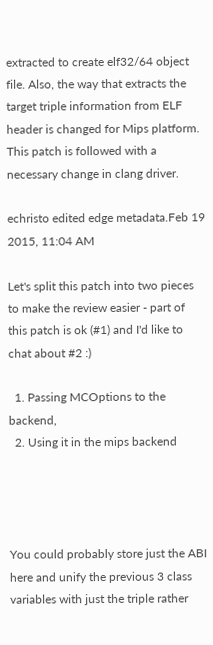extracted to create elf32/64 object file. Also, the way that extracts the target triple information from ELF header is changed for Mips platform. This patch is followed with a necessary change in clang driver.

echristo edited edge metadata.Feb 19 2015, 11:04 AM

Let's split this patch into two pieces to make the review easier - part of this patch is ok (#1) and I'd like to chat about #2 :)

  1. Passing MCOptions to the backend,
  2. Using it in the mips backend




You could probably store just the ABI here and unify the previous 3 class variables with just the triple rather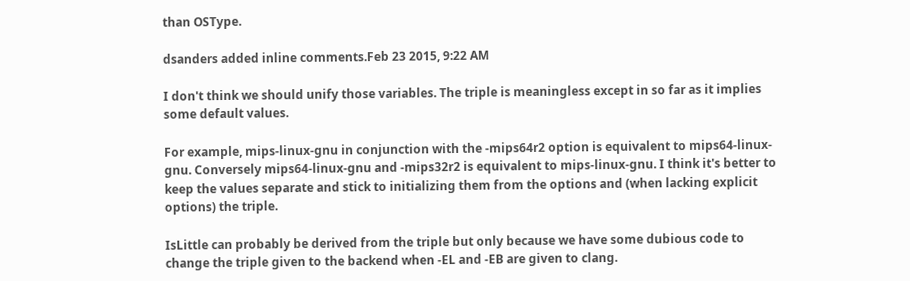than OSType.

dsanders added inline comments.Feb 23 2015, 9:22 AM

I don't think we should unify those variables. The triple is meaningless except in so far as it implies some default values.

For example, mips-linux-gnu in conjunction with the -mips64r2 option is equivalent to mips64-linux-gnu. Conversely mips64-linux-gnu and -mips32r2 is equivalent to mips-linux-gnu. I think it's better to keep the values separate and stick to initializing them from the options and (when lacking explicit options) the triple.

IsLittle can probably be derived from the triple but only because we have some dubious code to change the triple given to the backend when -EL and -EB are given to clang.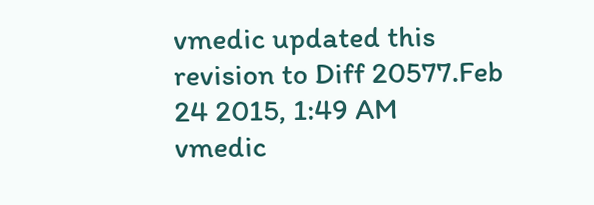vmedic updated this revision to Diff 20577.Feb 24 2015, 1:49 AM
vmedic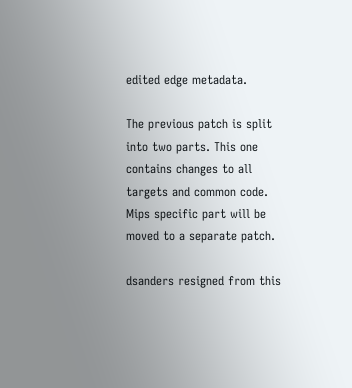edited edge metadata.

The previous patch is split into two parts. This one contains changes to all targets and common code. Mips specific part will be moved to a separate patch.

dsanders resigned from this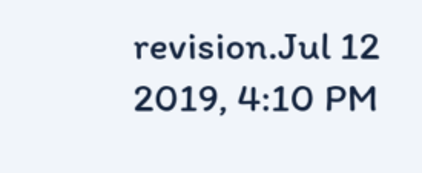revision.Jul 12 2019, 4:10 PM